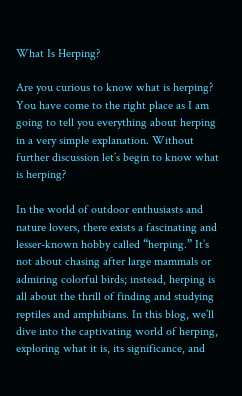What Is Herping?

Are you curious to know what is herping? You have come to the right place as I am going to tell you everything about herping in a very simple explanation. Without further discussion let’s begin to know what is herping?

In the world of outdoor enthusiasts and nature lovers, there exists a fascinating and lesser-known hobby called “herping.” It’s not about chasing after large mammals or admiring colorful birds; instead, herping is all about the thrill of finding and studying reptiles and amphibians. In this blog, we’ll dive into the captivating world of herping, exploring what it is, its significance, and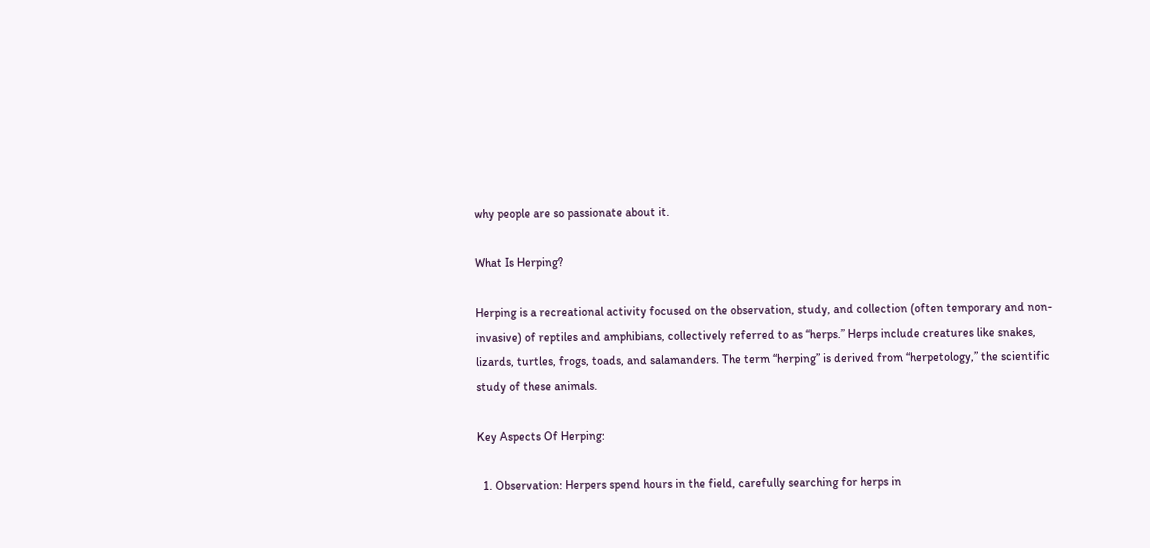why people are so passionate about it.

What Is Herping?

Herping is a recreational activity focused on the observation, study, and collection (often temporary and non-invasive) of reptiles and amphibians, collectively referred to as “herps.” Herps include creatures like snakes, lizards, turtles, frogs, toads, and salamanders. The term “herping” is derived from “herpetology,” the scientific study of these animals.

Key Aspects Of Herping:

  1. Observation: Herpers spend hours in the field, carefully searching for herps in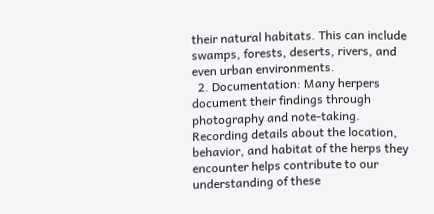their natural habitats. This can include swamps, forests, deserts, rivers, and even urban environments.
  2. Documentation: Many herpers document their findings through photography and note-taking. Recording details about the location, behavior, and habitat of the herps they encounter helps contribute to our understanding of these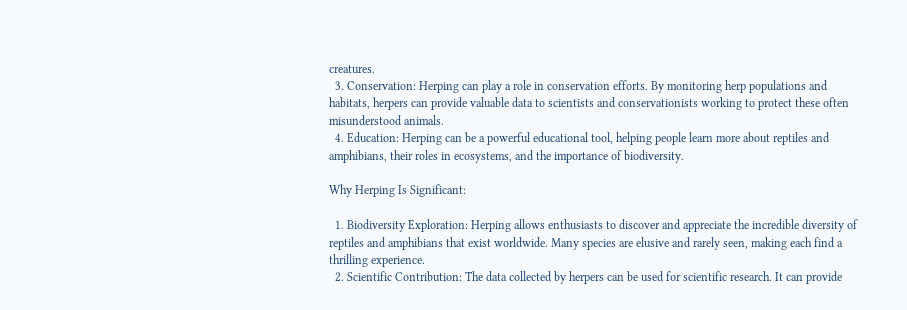creatures.
  3. Conservation: Herping can play a role in conservation efforts. By monitoring herp populations and habitats, herpers can provide valuable data to scientists and conservationists working to protect these often misunderstood animals.
  4. Education: Herping can be a powerful educational tool, helping people learn more about reptiles and amphibians, their roles in ecosystems, and the importance of biodiversity.

Why Herping Is Significant:

  1. Biodiversity Exploration: Herping allows enthusiasts to discover and appreciate the incredible diversity of reptiles and amphibians that exist worldwide. Many species are elusive and rarely seen, making each find a thrilling experience.
  2. Scientific Contribution: The data collected by herpers can be used for scientific research. It can provide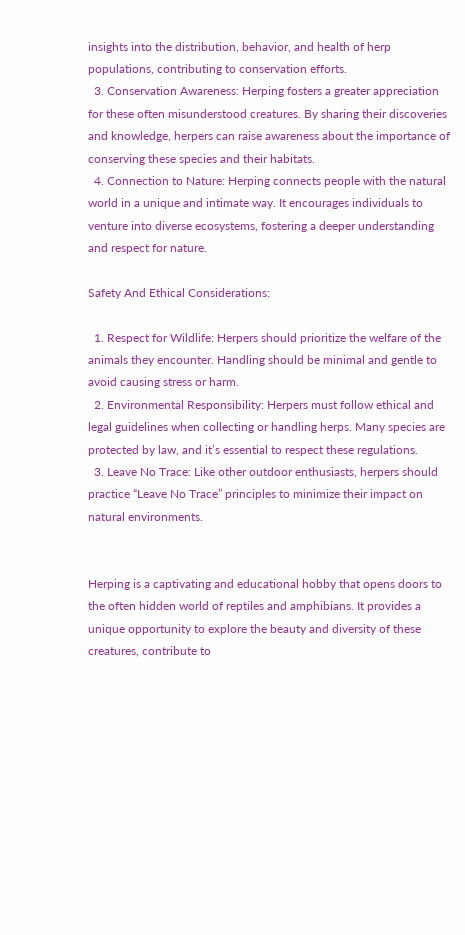insights into the distribution, behavior, and health of herp populations, contributing to conservation efforts.
  3. Conservation Awareness: Herping fosters a greater appreciation for these often misunderstood creatures. By sharing their discoveries and knowledge, herpers can raise awareness about the importance of conserving these species and their habitats.
  4. Connection to Nature: Herping connects people with the natural world in a unique and intimate way. It encourages individuals to venture into diverse ecosystems, fostering a deeper understanding and respect for nature.

Safety And Ethical Considerations:

  1. Respect for Wildlife: Herpers should prioritize the welfare of the animals they encounter. Handling should be minimal and gentle to avoid causing stress or harm.
  2. Environmental Responsibility: Herpers must follow ethical and legal guidelines when collecting or handling herps. Many species are protected by law, and it’s essential to respect these regulations.
  3. Leave No Trace: Like other outdoor enthusiasts, herpers should practice “Leave No Trace” principles to minimize their impact on natural environments.


Herping is a captivating and educational hobby that opens doors to the often hidden world of reptiles and amphibians. It provides a unique opportunity to explore the beauty and diversity of these creatures, contribute to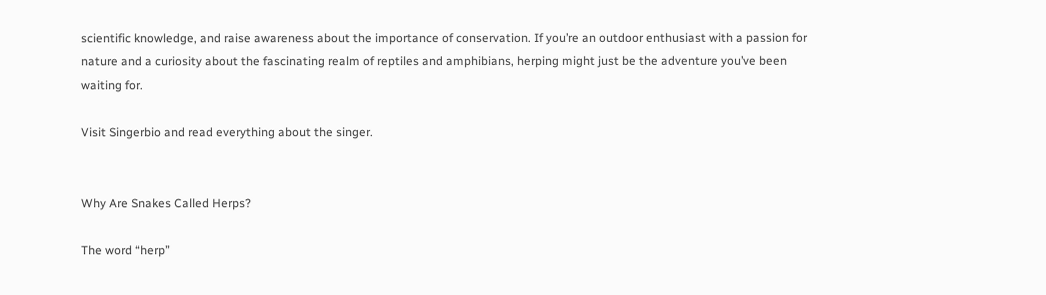scientific knowledge, and raise awareness about the importance of conservation. If you’re an outdoor enthusiast with a passion for nature and a curiosity about the fascinating realm of reptiles and amphibians, herping might just be the adventure you’ve been waiting for.

Visit Singerbio and read everything about the singer.


Why Are Snakes Called Herps?

The word “herp”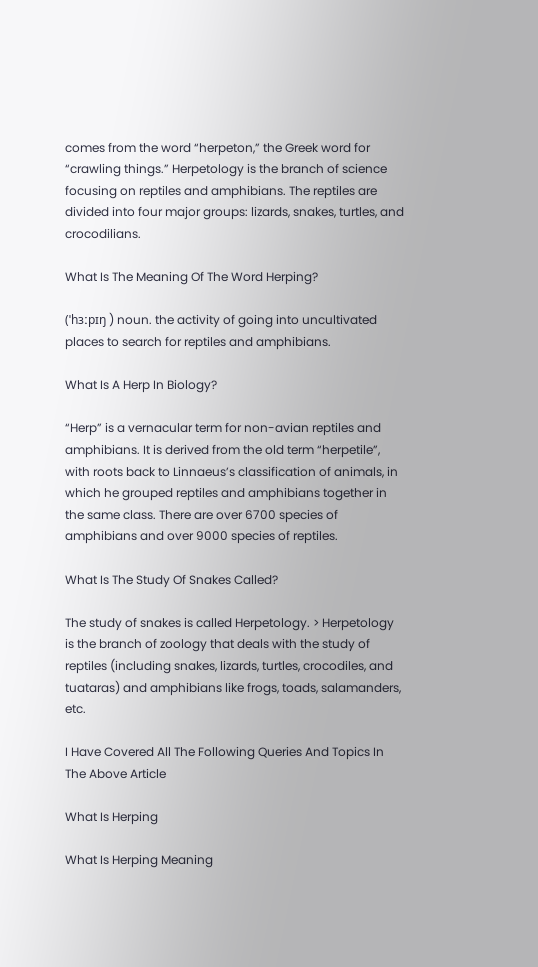comes from the word “herpeton,” the Greek word for “crawling things.” Herpetology is the branch of science focusing on reptiles and amphibians. The reptiles are divided into four major groups: lizards, snakes, turtles, and crocodilians.

What Is The Meaning Of The Word Herping?

(ˈhɜːpɪŋ ) noun. the activity of going into uncultivated places to search for reptiles and amphibians.

What Is A Herp In Biology?

“Herp” is a vernacular term for non-avian reptiles and amphibians. It is derived from the old term “herpetile”, with roots back to Linnaeus’s classification of animals, in which he grouped reptiles and amphibians together in the same class. There are over 6700 species of amphibians and over 9000 species of reptiles.

What Is The Study Of Snakes Called?

The study of snakes is called Herpetology. > Herpetology is the branch of zoology that deals with the study of reptiles (including snakes, lizards, turtles, crocodiles, and tuataras) and amphibians like frogs, toads, salamanders, etc.

I Have Covered All The Following Queries And Topics In The Above Article

What Is Herping

What Is Herping Meaning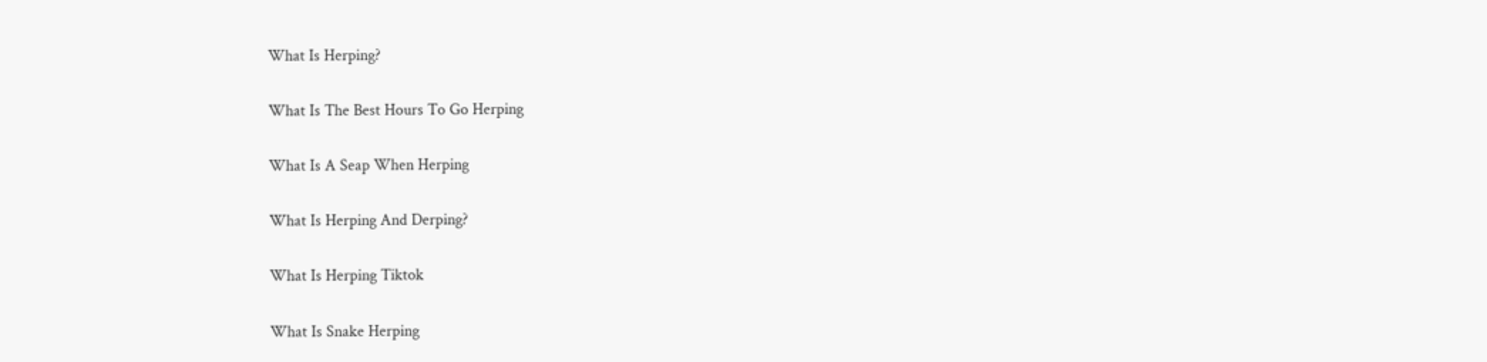What Is Herping?

What Is The Best Hours To Go Herping

What Is A Seap When Herping

What Is Herping And Derping?

What Is Herping Tiktok

What Is Snake Herping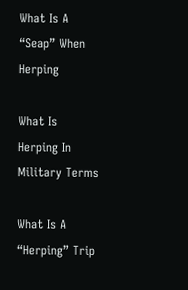What Is A “Seap” When Herping

What Is Herping In Military Terms

What Is A “Herping” Trip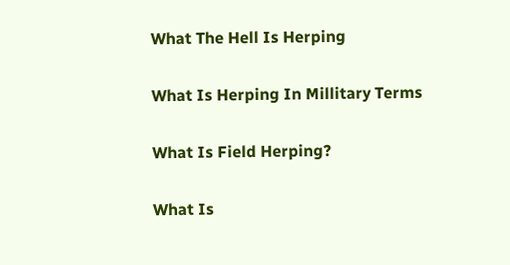What The Hell Is Herping

What Is Herping In Millitary Terms

What Is Field Herping?

What Is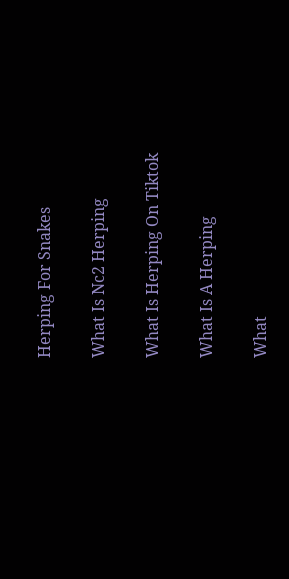Herping For Snakes

What Is Nc2 Herping

What Is Herping On Tiktok

What Is A Herping

What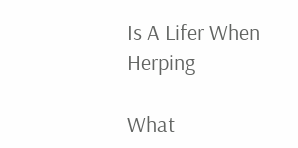Is A Lifer When Herping

What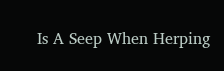Is A Seep When Herping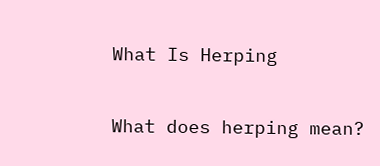What Is Herping

What does herping mean?